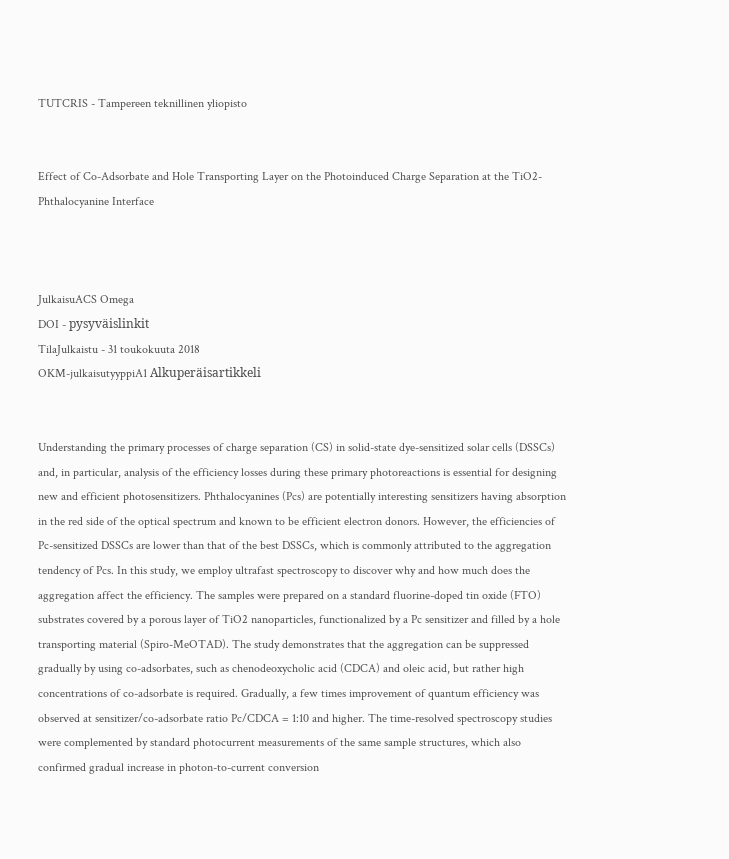TUTCRIS - Tampereen teknillinen yliopisto


Effect of Co-Adsorbate and Hole Transporting Layer on the Photoinduced Charge Separation at the TiO2-Phthalocyanine Interface



JulkaisuACS Omega
DOI - pysyväislinkit
TilaJulkaistu - 31 toukokuuta 2018
OKM-julkaisutyyppiA1 Alkuperäisartikkeli


Understanding the primary processes of charge separation (CS) in solid-state dye-sensitized solar cells (DSSCs) and, in particular, analysis of the efficiency losses during these primary photoreactions is essential for designing new and efficient photosensitizers. Phthalocyanines (Pcs) are potentially interesting sensitizers having absorption in the red side of the optical spectrum and known to be efficient electron donors. However, the efficiencies of Pc-sensitized DSSCs are lower than that of the best DSSCs, which is commonly attributed to the aggregation tendency of Pcs. In this study, we employ ultrafast spectroscopy to discover why and how much does the aggregation affect the efficiency. The samples were prepared on a standard fluorine-doped tin oxide (FTO) substrates covered by a porous layer of TiO2 nanoparticles, functionalized by a Pc sensitizer and filled by a hole transporting material (Spiro-MeOTAD). The study demonstrates that the aggregation can be suppressed gradually by using co-adsorbates, such as chenodeoxycholic acid (CDCA) and oleic acid, but rather high concentrations of co-adsorbate is required. Gradually, a few times improvement of quantum efficiency was observed at sensitizer/co-adsorbate ratio Pc/CDCA = 1:10 and higher. The time-resolved spectroscopy studies were complemented by standard photocurrent measurements of the same sample structures, which also confirmed gradual increase in photon-to-current conversion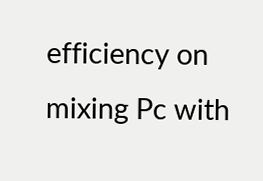efficiency on mixing Pc with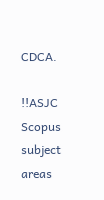CDCA.

!!ASJC Scopus subject areas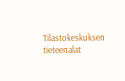Tilastokeskuksen tieteenalat